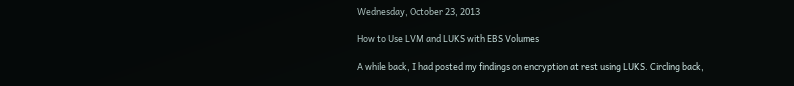Wednesday, October 23, 2013

How to Use LVM and LUKS with EBS Volumes

A while back, I had posted my findings on encryption at rest using LUKS. Circling back,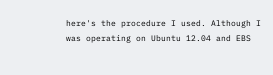here's the procedure I used. Although I was operating on Ubuntu 12.04 and EBS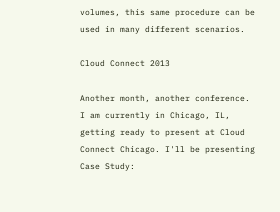volumes, this same procedure can be used in many different scenarios.

Cloud Connect 2013

Another month, another conference. I am currently in Chicago, IL, getting ready to present at Cloud Connect Chicago. I'll be presenting Case Study: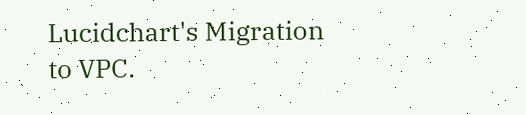Lucidchart's Migration to VPC.